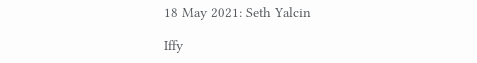18 May 2021: Seth Yalcin

Iffy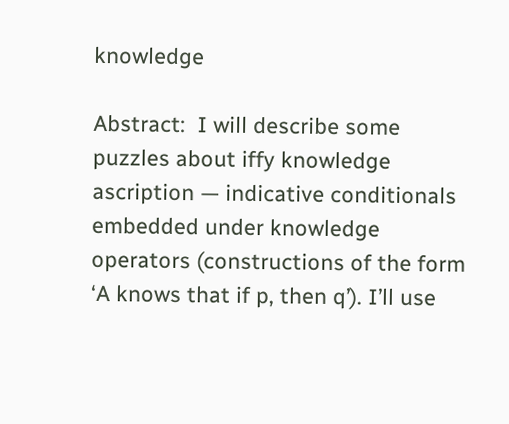knowledge

Abstract:  I will describe some puzzles about iffy knowledge ascription — indicative conditionals embedded under knowledge operators (constructions of the form ‘A knows that if p, then q’). I’ll use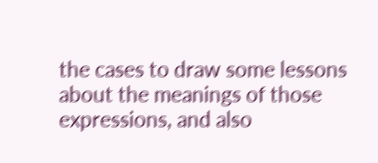the cases to draw some lessons about the meanings of those expressions, and also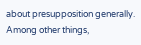about presupposition generally. Among other things,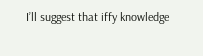I’ll suggest that iffy knowledge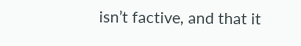isn’t factive, and that it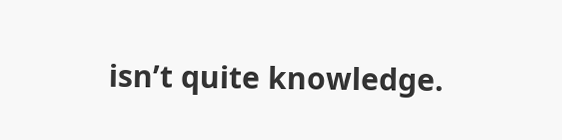isn’t quite knowledge.